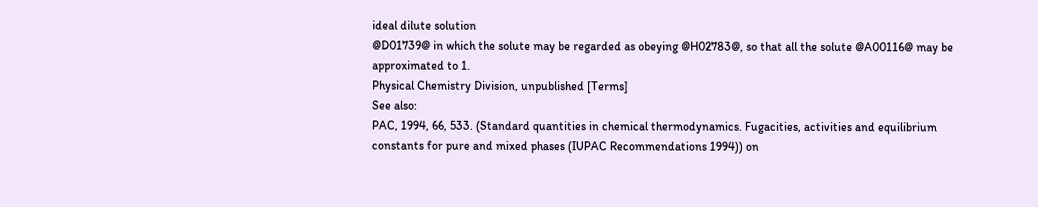ideal dilute solution
@D01739@ in which the solute may be regarded as obeying @H02783@, so that all the solute @A00116@ may be approximated to 1.
Physical Chemistry Division, unpublished [Terms]
See also:
PAC, 1994, 66, 533. (Standard quantities in chemical thermodynamics. Fugacities, activities and equilibrium constants for pure and mixed phases (IUPAC Recommendations 1994)) on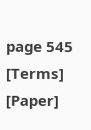page 545 [Terms] [Paper]